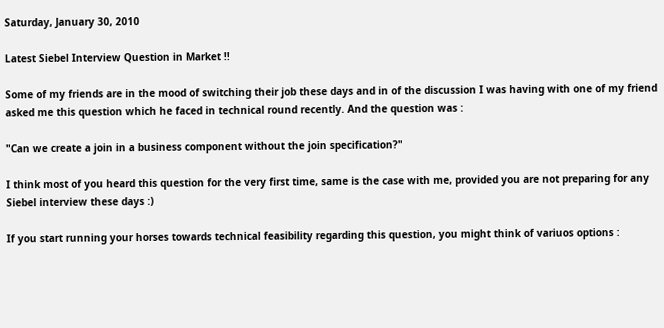Saturday, January 30, 2010

Latest Siebel Interview Question in Market !!

Some of my friends are in the mood of switching their job these days and in of the discussion I was having with one of my friend asked me this question which he faced in technical round recently. And the question was :

"Can we create a join in a business component without the join specification?"

I think most of you heard this question for the very first time, same is the case with me, provided you are not preparing for any Siebel interview these days :)

If you start running your horses towards technical feasibility regarding this question, you might think of variuos options :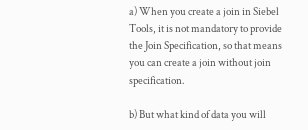a) When you create a join in Siebel Tools, it is not mandatory to provide the Join Specification, so that means you can create a join without join specification.

b) But what kind of data you will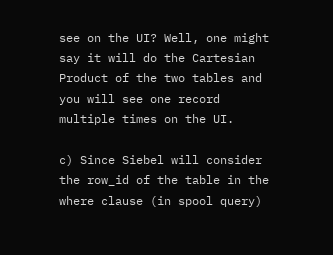see on the UI? Well, one might say it will do the Cartesian Product of the two tables and you will see one record multiple times on the UI.

c) Since Siebel will consider the row_id of the table in the where clause (in spool query)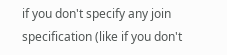if you don't specify any join specification (like if you don't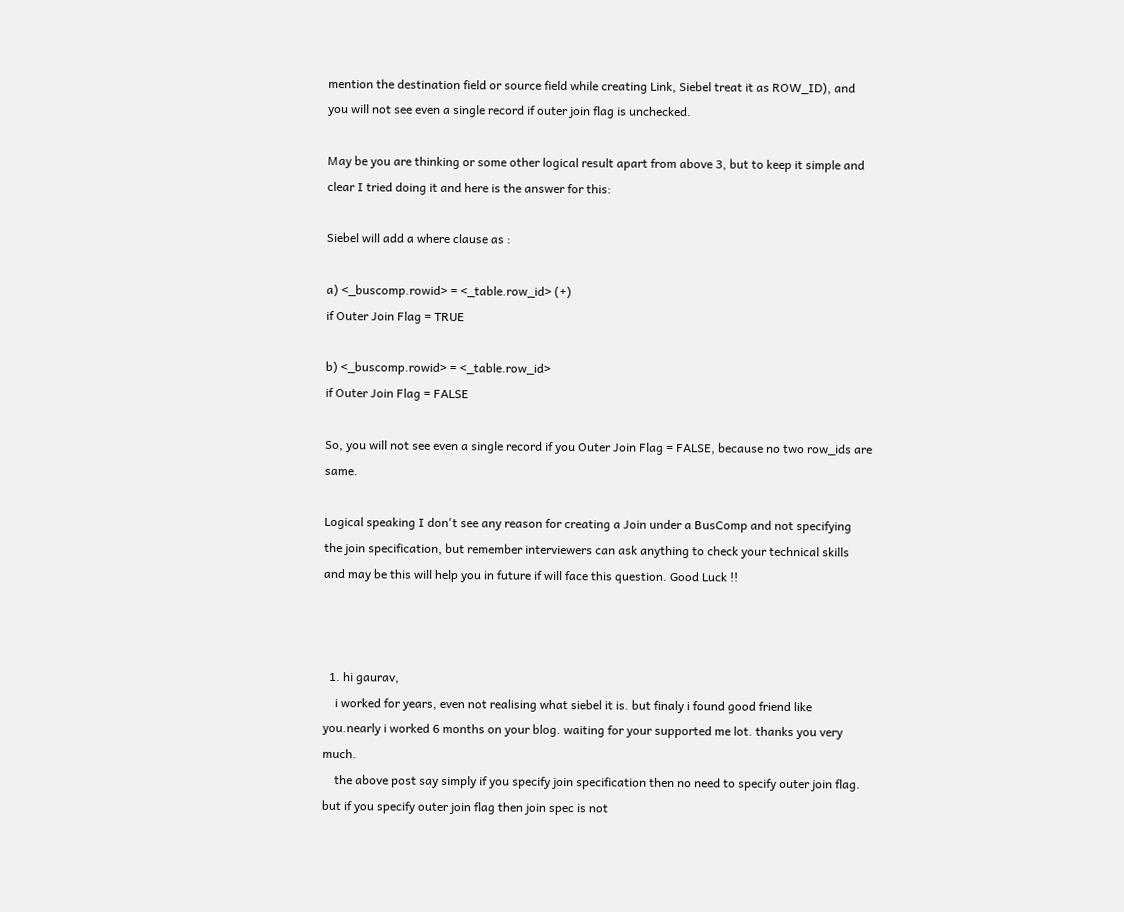mention the destination field or source field while creating Link, Siebel treat it as ROW_ID), and you will not see even a single record if outer join flag is unchecked.

May be you are thinking or some other logical result apart from above 3, but to keep it simple and clear I tried doing it and here is the answer for this:

Siebel will add a where clause as :

a) <_buscomp.rowid> = <_table.row_id> (+)
if Outer Join Flag = TRUE

b) <_buscomp.rowid> = <_table.row_id>
if Outer Join Flag = FALSE

So, you will not see even a single record if you Outer Join Flag = FALSE, because no two row_ids are same.

Logical speaking I don't see any reason for creating a Join under a BusComp and not specifying the join specification, but remember interviewers can ask anything to check your technical skills and may be this will help you in future if will face this question. Good Luck !!



  1. hi gaurav,
    i worked for years, even not realising what siebel it is. but finaly i found good friend like you.nearly i worked 6 months on your blog. waiting for your supported me lot. thanks you very much.
    the above post say simply if you specify join specification then no need to specify outer join flag. but if you specify outer join flag then join spec is not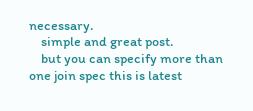necessary.
    simple and great post.
    but you can specify more than one join spec this is latest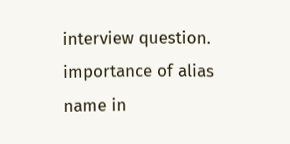interview question. importance of alias name in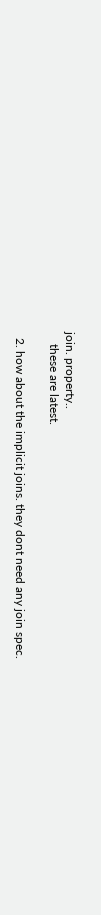join. property..
    these are latest.

  2. how about the implicit joins. they dont need any join spec.